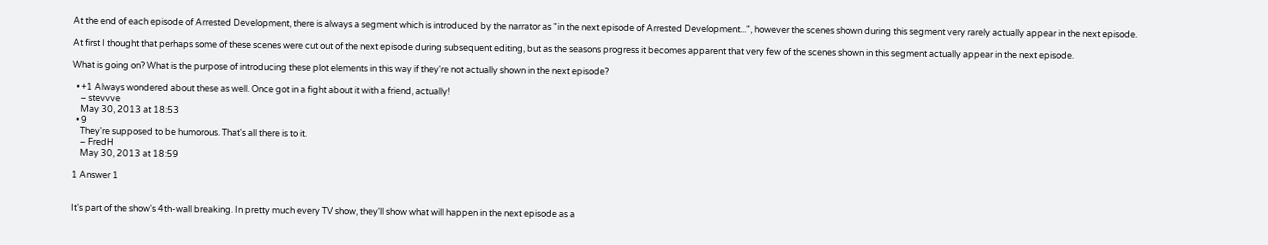At the end of each episode of Arrested Development, there is always a segment which is introduced by the narrator as "in the next episode of Arrested Development...", however the scenes shown during this segment very rarely actually appear in the next episode.

At first I thought that perhaps some of these scenes were cut out of the next episode during subsequent editing, but as the seasons progress it becomes apparent that very few of the scenes shown in this segment actually appear in the next episode.

What is going on? What is the purpose of introducing these plot elements in this way if they're not actually shown in the next episode?

  • +1 Always wondered about these as well. Once got in a fight about it with a friend, actually!
    – stevvve
    May 30, 2013 at 18:53
  • 9
    They're supposed to be humorous. That's all there is to it.
    – FredH
    May 30, 2013 at 18:59

1 Answer 1


It's part of the show's 4th-wall breaking. In pretty much every TV show, they'll show what will happen in the next episode as a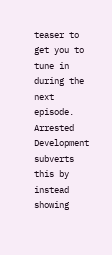teaser to get you to tune in during the next episode. Arrested Development subverts this by instead showing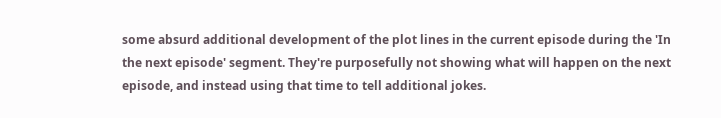some absurd additional development of the plot lines in the current episode during the 'In the next episode' segment. They're purposefully not showing what will happen on the next episode, and instead using that time to tell additional jokes.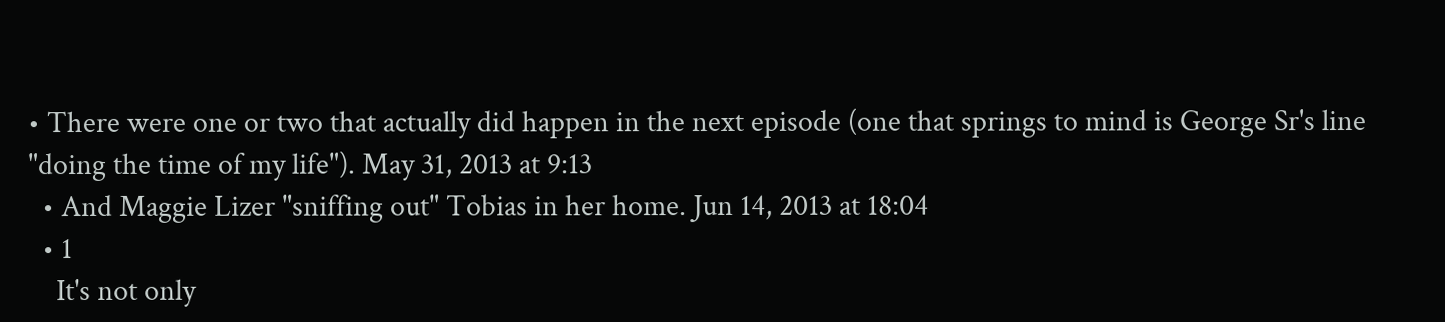• There were one or two that actually did happen in the next episode (one that springs to mind is George Sr's line "doing the time of my life"). May 31, 2013 at 9:13
  • And Maggie Lizer "sniffing out" Tobias in her home. Jun 14, 2013 at 18:04
  • 1
    It's not only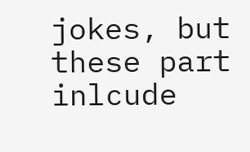jokes, but these part inlcude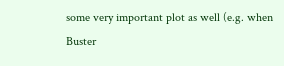some very important plot as well (e.g. when Buster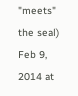"meets" the seal) Feb 9, 2014 at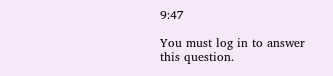9:47

You must log in to answer this question.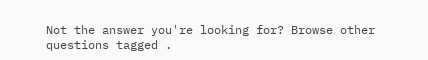Not the answer you're looking for? Browse other questions tagged .